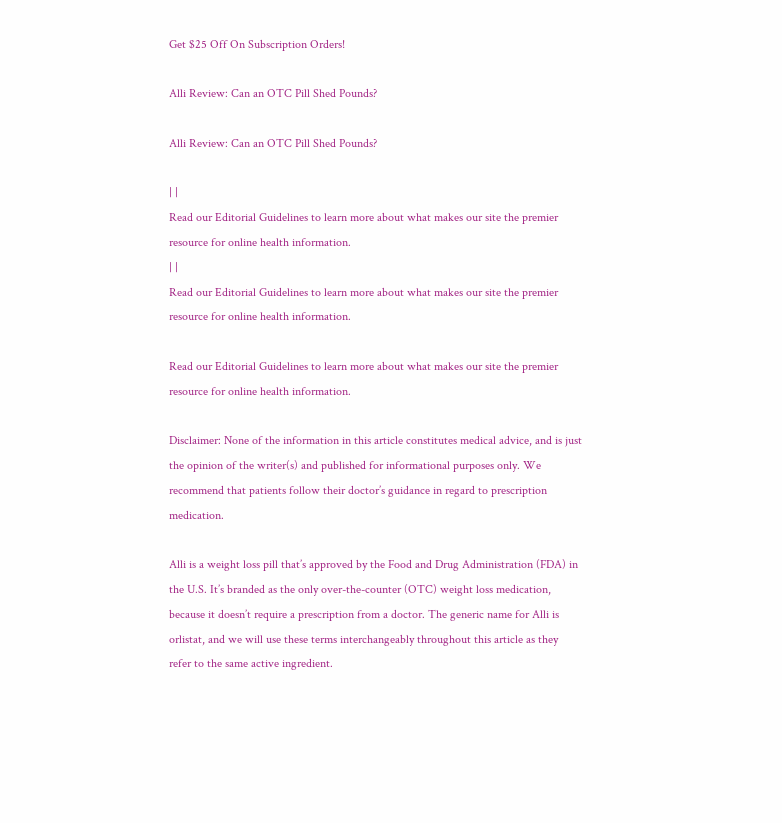Get $25 Off On Subscription Orders!

Alli Review: Can an OTC Pill Shed Pounds?

Alli Review: Can an OTC Pill Shed Pounds?

| |
Read our Editorial Guidelines to learn more about what makes our site the premier resource for online health information.
| |
Read our Editorial Guidelines to learn more about what makes our site the premier resource for online health information.

Read our Editorial Guidelines to learn more about what makes our site the premier resource for online health information.

Disclaimer: None of the information in this article constitutes medical advice, and is just the opinion of the writer(s) and published for informational purposes only. We recommend that patients follow their doctor’s guidance in regard to prescription medication.

Alli is a weight loss pill that’s approved by the Food and Drug Administration (FDA) in the U.S. It’s branded as the only over-the-counter (OTC) weight loss medication, because it doesn’t require a prescription from a doctor. The generic name for Alli is orlistat, and we will use these terms interchangeably throughout this article as they refer to the same active ingredient.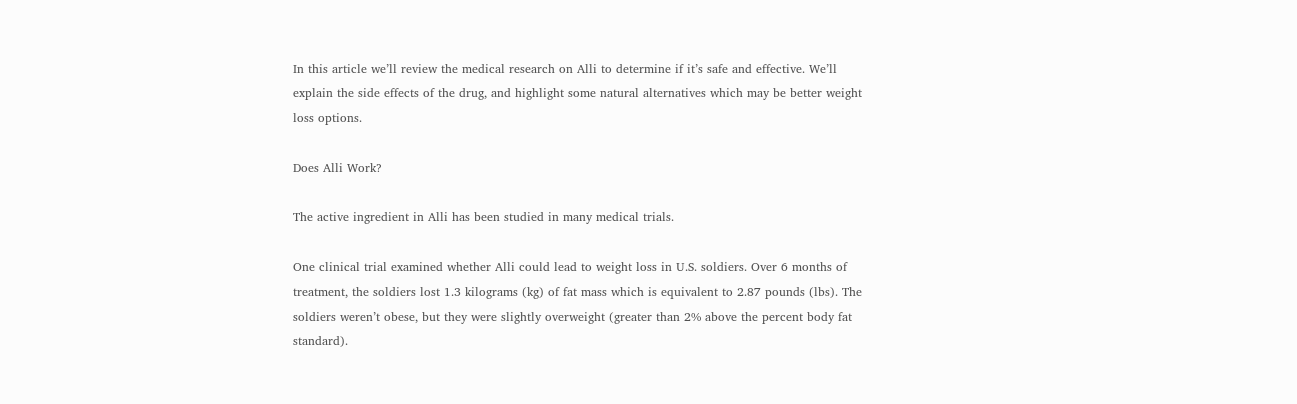In this article we’ll review the medical research on Alli to determine if it’s safe and effective. We’ll explain the side effects of the drug, and highlight some natural alternatives which may be better weight loss options.

Does Alli Work?

The active ingredient in Alli has been studied in many medical trials.

One clinical trial examined whether Alli could lead to weight loss in U.S. soldiers. Over 6 months of treatment, the soldiers lost 1.3 kilograms (kg) of fat mass which is equivalent to 2.87 pounds (lbs). The soldiers weren’t obese, but they were slightly overweight (greater than 2% above the percent body fat standard).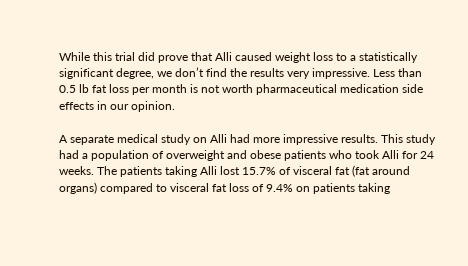While this trial did prove that Alli caused weight loss to a statistically significant degree, we don’t find the results very impressive. Less than 0.5 lb fat loss per month is not worth pharmaceutical medication side effects in our opinion.

A separate medical study on Alli had more impressive results. This study had a population of overweight and obese patients who took Alli for 24 weeks. The patients taking Alli lost 15.7% of visceral fat (fat around organs) compared to visceral fat loss of 9.4% on patients taking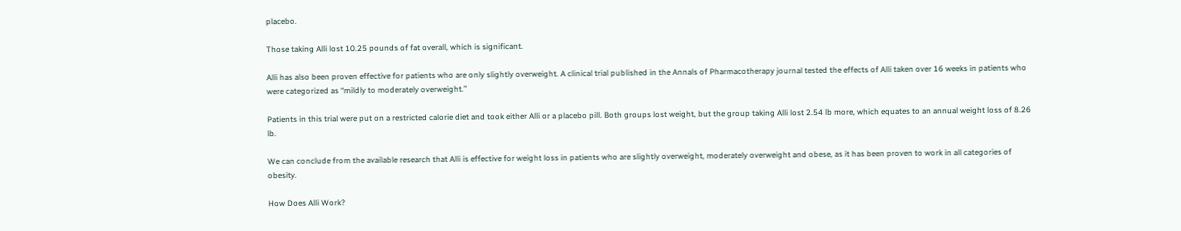placebo.

Those taking Alli lost 10.25 pounds of fat overall, which is significant.

Alli has also been proven effective for patients who are only slightly overweight. A clinical trial published in the Annals of Pharmacotherapy journal tested the effects of Alli taken over 16 weeks in patients who were categorized as “mildly to moderately overweight.”

Patients in this trial were put on a restricted calorie diet and took either Alli or a placebo pill. Both groups lost weight, but the group taking Alli lost 2.54 lb more, which equates to an annual weight loss of 8.26 lb.

We can conclude from the available research that Alli is effective for weight loss in patients who are slightly overweight, moderately overweight and obese, as it has been proven to work in all categories of obesity.

How Does Alli Work?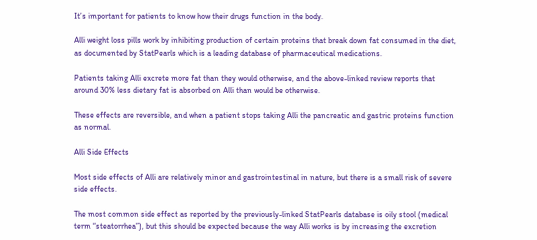It’s important for patients to know how their drugs function in the body.

Alli weight loss pills work by inhibiting production of certain proteins that break down fat consumed in the diet, as documented by StatPearls which is a leading database of pharmaceutical medications.

Patients taking Alli excrete more fat than they would otherwise, and the above-linked review reports that around 30% less dietary fat is absorbed on Alli than would be otherwise.

These effects are reversible, and when a patient stops taking Alli the pancreatic and gastric proteins function as normal.

Alli Side Effects

Most side effects of Alli are relatively minor and gastrointestinal in nature, but there is a small risk of severe side effects.

The most common side effect as reported by the previously-linked StatPearls database is oily stool (medical term “steatorrhea”), but this should be expected because the way Alli works is by increasing the excretion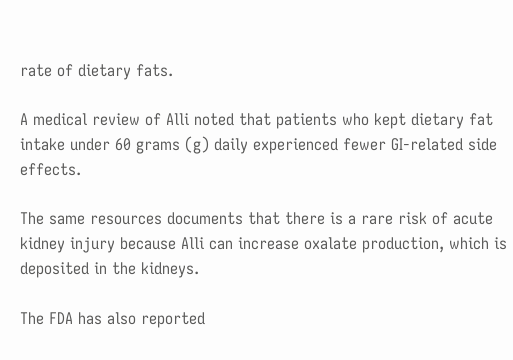rate of dietary fats.

A medical review of Alli noted that patients who kept dietary fat intake under 60 grams (g) daily experienced fewer GI-related side effects.

The same resources documents that there is a rare risk of acute kidney injury because Alli can increase oxalate production, which is deposited in the kidneys.

The FDA has also reported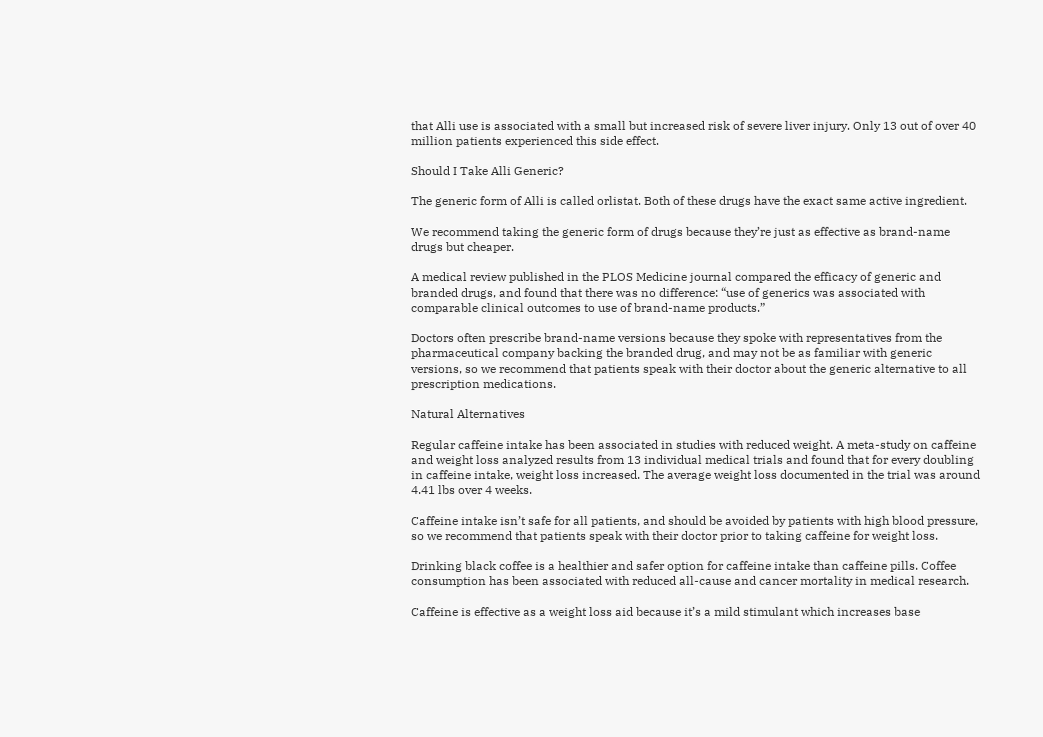that Alli use is associated with a small but increased risk of severe liver injury. Only 13 out of over 40 million patients experienced this side effect.

Should I Take Alli Generic?

The generic form of Alli is called orlistat. Both of these drugs have the exact same active ingredient.

We recommend taking the generic form of drugs because they’re just as effective as brand-name drugs but cheaper.

A medical review published in the PLOS Medicine journal compared the efficacy of generic and branded drugs, and found that there was no difference: “use of generics was associated with comparable clinical outcomes to use of brand-name products.”

Doctors often prescribe brand-name versions because they spoke with representatives from the pharmaceutical company backing the branded drug, and may not be as familiar with generic versions, so we recommend that patients speak with their doctor about the generic alternative to all prescription medications.

Natural Alternatives

Regular caffeine intake has been associated in studies with reduced weight. A meta-study on caffeine and weight loss analyzed results from 13 individual medical trials and found that for every doubling in caffeine intake, weight loss increased. The average weight loss documented in the trial was around 4.41 lbs over 4 weeks.

Caffeine intake isn’t safe for all patients, and should be avoided by patients with high blood pressure, so we recommend that patients speak with their doctor prior to taking caffeine for weight loss.

Drinking black coffee is a healthier and safer option for caffeine intake than caffeine pills. Coffee consumption has been associated with reduced all-cause and cancer mortality in medical research.

Caffeine is effective as a weight loss aid because it’s a mild stimulant which increases base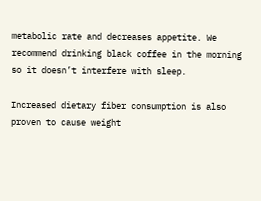metabolic rate and decreases appetite. We recommend drinking black coffee in the morning so it doesn’t interfere with sleep.

Increased dietary fiber consumption is also proven to cause weight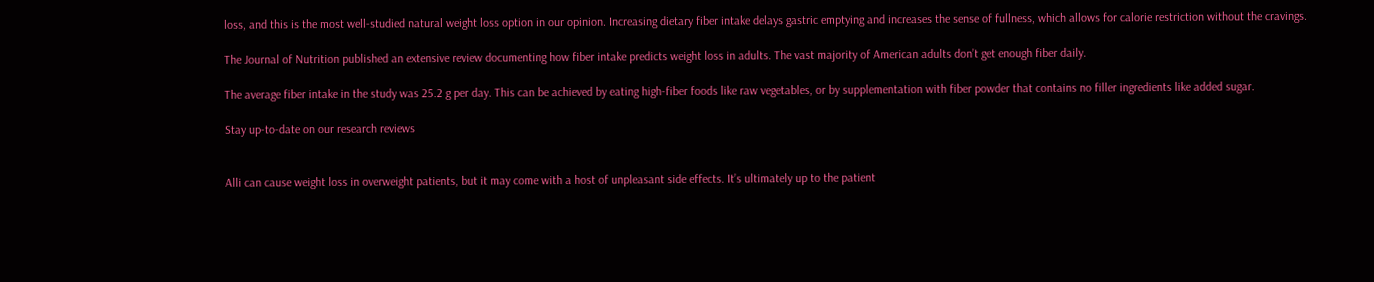loss, and this is the most well-studied natural weight loss option in our opinion. Increasing dietary fiber intake delays gastric emptying and increases the sense of fullness, which allows for calorie restriction without the cravings.

The Journal of Nutrition published an extensive review documenting how fiber intake predicts weight loss in adults. The vast majority of American adults don’t get enough fiber daily.

The average fiber intake in the study was 25.2 g per day. This can be achieved by eating high-fiber foods like raw vegetables, or by supplementation with fiber powder that contains no filler ingredients like added sugar.

Stay up-to-date on our research reviews


Alli can cause weight loss in overweight patients, but it may come with a host of unpleasant side effects. It’s ultimately up to the patient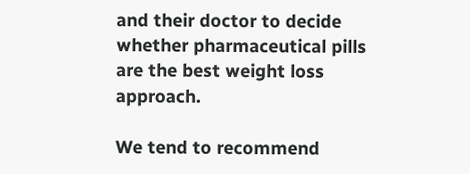and their doctor to decide whether pharmaceutical pills are the best weight loss approach.

We tend to recommend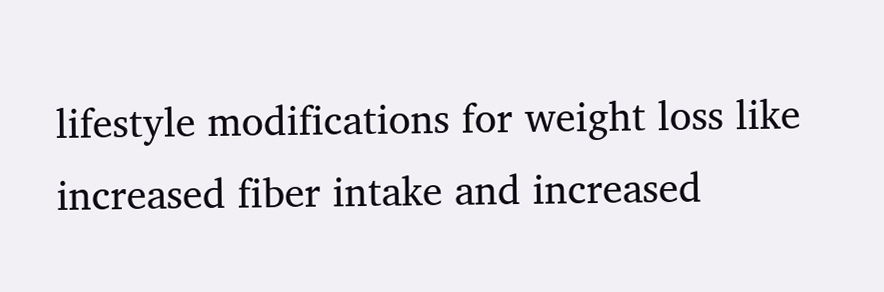lifestyle modifications for weight loss like increased fiber intake and increased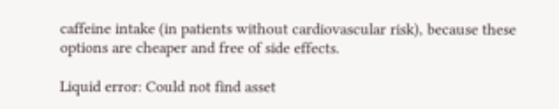caffeine intake (in patients without cardiovascular risk), because these options are cheaper and free of side effects.

Liquid error: Could not find asset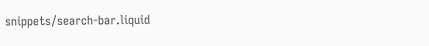snippets/search-bar.liquid